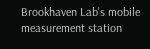Brookhaven Lab's mobile measurement station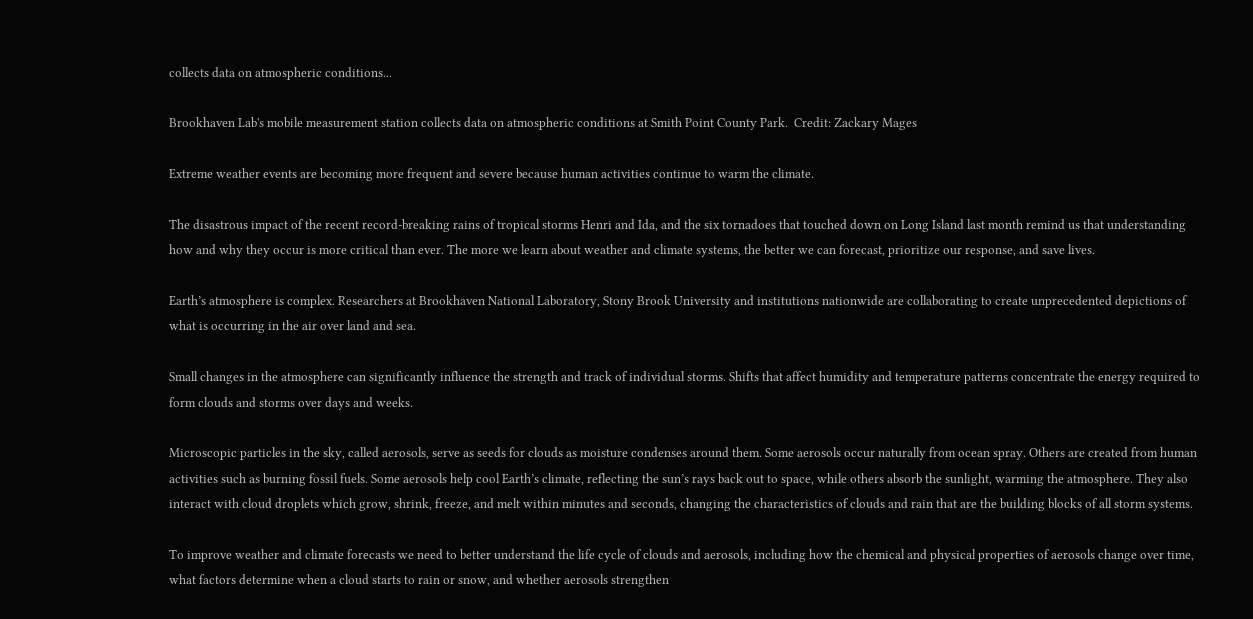collects data on atmospheric conditions...

Brookhaven Lab's mobile measurement station collects data on atmospheric conditions at Smith Point County Park.  Credit: Zackary Mages

Extreme weather events are becoming more frequent and severe because human activities continue to warm the climate.

The disastrous impact of the recent record-breaking rains of tropical storms Henri and Ida, and the six tornadoes that touched down on Long Island last month remind us that understanding how and why they occur is more critical than ever. The more we learn about weather and climate systems, the better we can forecast, prioritize our response, and save lives.

Earth’s atmosphere is complex. Researchers at Brookhaven National Laboratory, Stony Brook University and institutions nationwide are collaborating to create unprecedented depictions of what is occurring in the air over land and sea.

Small changes in the atmosphere can significantly influence the strength and track of individual storms. Shifts that affect humidity and temperature patterns concentrate the energy required to form clouds and storms over days and weeks.

Microscopic particles in the sky, called aerosols, serve as seeds for clouds as moisture condenses around them. Some aerosols occur naturally from ocean spray. Others are created from human activities such as burning fossil fuels. Some aerosols help cool Earth’s climate, reflecting the sun’s rays back out to space, while others absorb the sunlight, warming the atmosphere. They also interact with cloud droplets which grow, shrink, freeze, and melt within minutes and seconds, changing the characteristics of clouds and rain that are the building blocks of all storm systems.

To improve weather and climate forecasts we need to better understand the life cycle of clouds and aerosols, including how the chemical and physical properties of aerosols change over time, what factors determine when a cloud starts to rain or snow, and whether aerosols strengthen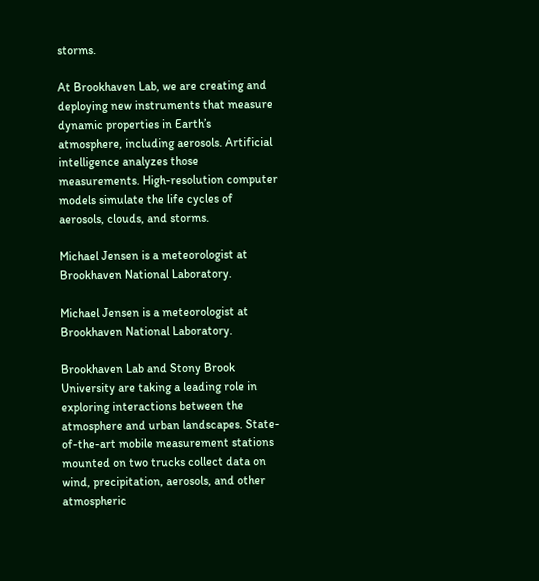storms.

At Brookhaven Lab, we are creating and deploying new instruments that measure dynamic properties in Earth’s atmosphere, including aerosols. Artificial intelligence analyzes those measurements. High-resolution computer models simulate the life cycles of aerosols, clouds, and storms.

Michael Jensen is a meteorologist at Brookhaven National Laboratory.

Michael Jensen is a meteorologist at Brookhaven National Laboratory.

Brookhaven Lab and Stony Brook University are taking a leading role in exploring interactions between the atmosphere and urban landscapes. State-of-the-art mobile measurement stations mounted on two trucks collect data on wind, precipitation, aerosols, and other atmospheric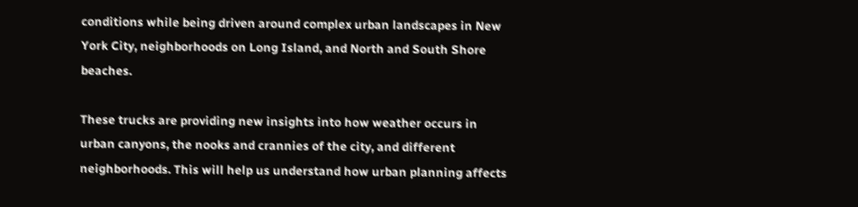conditions while being driven around complex urban landscapes in New York City, neighborhoods on Long Island, and North and South Shore beaches.

These trucks are providing new insights into how weather occurs in urban canyons, the nooks and crannies of the city, and different neighborhoods. This will help us understand how urban planning affects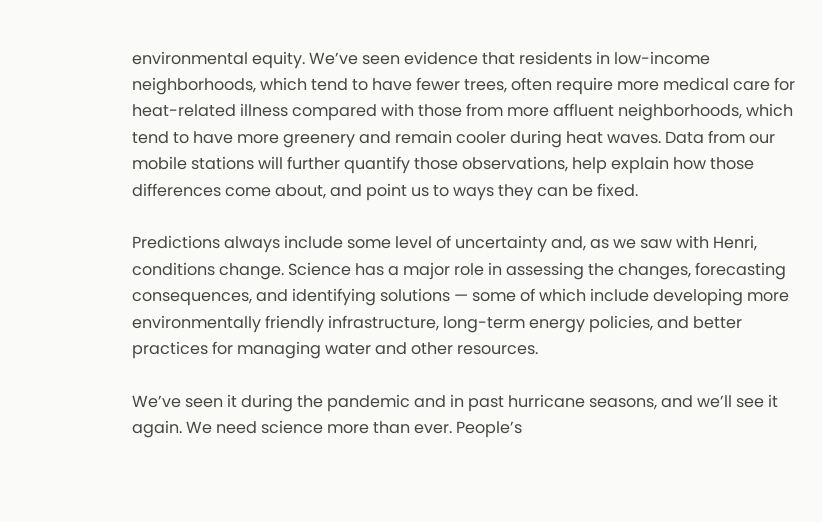environmental equity. We’ve seen evidence that residents in low-income neighborhoods, which tend to have fewer trees, often require more medical care for heat-related illness compared with those from more affluent neighborhoods, which tend to have more greenery and remain cooler during heat waves. Data from our mobile stations will further quantify those observations, help explain how those differences come about, and point us to ways they can be fixed.

Predictions always include some level of uncertainty and, as we saw with Henri, conditions change. Science has a major role in assessing the changes, forecasting consequences, and identifying solutions — some of which include developing more environmentally friendly infrastructure, long-term energy policies, and better practices for managing water and other resources.

We’ve seen it during the pandemic and in past hurricane seasons, and we’ll see it again. We need science more than ever. People’s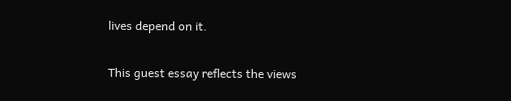lives depend on it.

This guest essay reflects the views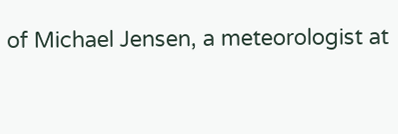of Michael Jensen, a meteorologist at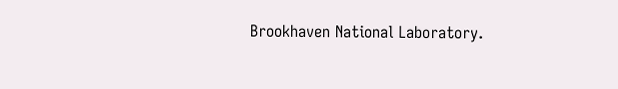Brookhaven National Laboratory.